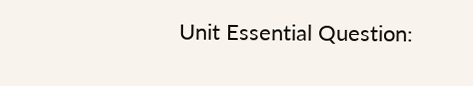Unit Essential Question: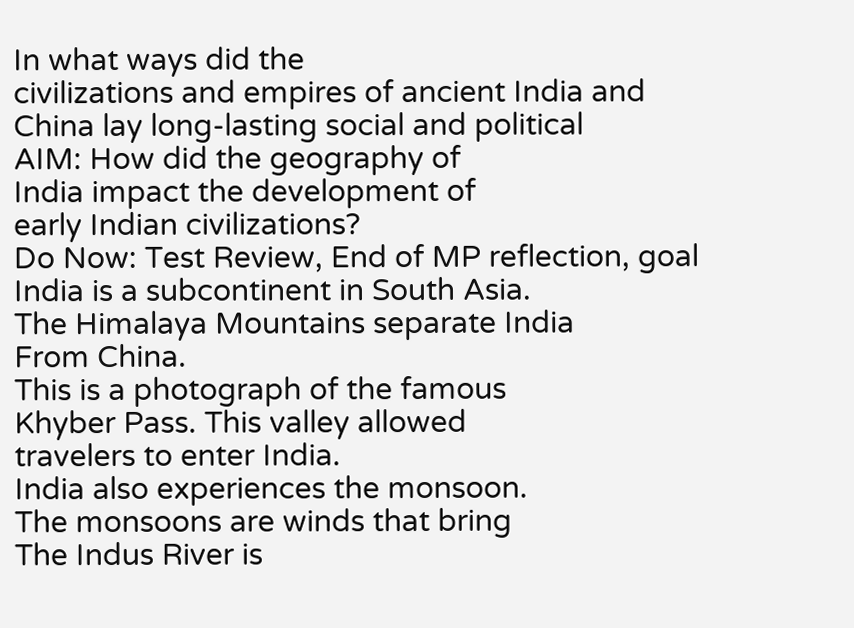In what ways did the
civilizations and empires of ancient India and
China lay long-lasting social and political
AIM: How did the geography of
India impact the development of
early Indian civilizations?
Do Now: Test Review, End of MP reflection, goal
India is a subcontinent in South Asia.
The Himalaya Mountains separate India
From China.
This is a photograph of the famous
Khyber Pass. This valley allowed
travelers to enter India.
India also experiences the monsoon.
The monsoons are winds that bring
The Indus River is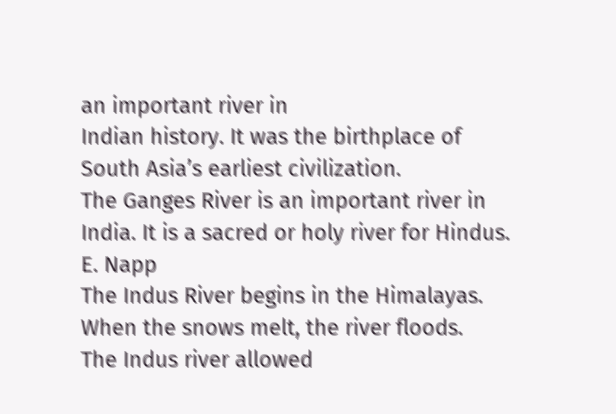an important river in
Indian history. It was the birthplace of
South Asia’s earliest civilization.
The Ganges River is an important river in
India. It is a sacred or holy river for Hindus.
E. Napp
The Indus River begins in the Himalayas.
When the snows melt, the river floods.
The Indus river allowed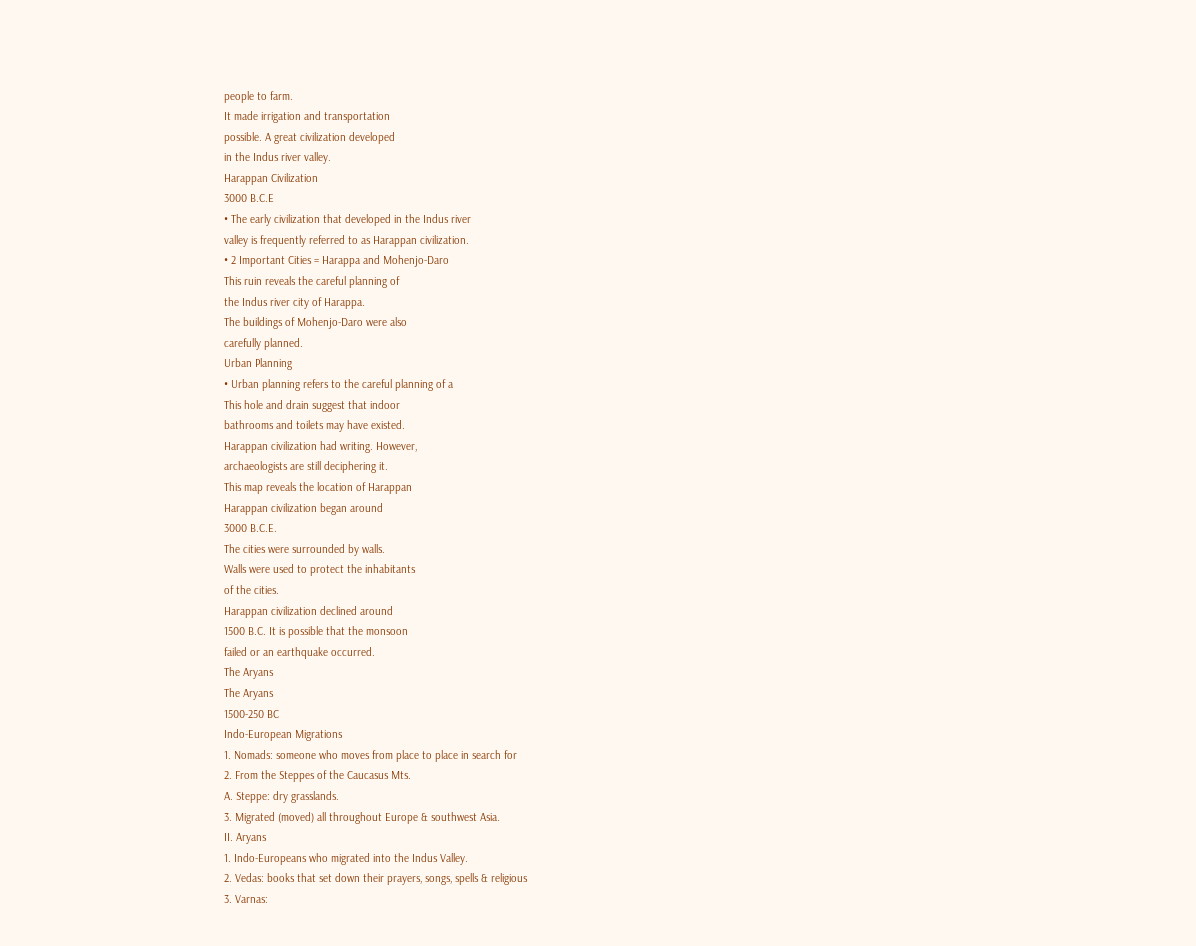people to farm.
It made irrigation and transportation
possible. A great civilization developed
in the Indus river valley.
Harappan Civilization
3000 B.C.E
• The early civilization that developed in the Indus river
valley is frequently referred to as Harappan civilization.
• 2 Important Cities = Harappa and Mohenjo-Daro
This ruin reveals the careful planning of
the Indus river city of Harappa.
The buildings of Mohenjo-Daro were also
carefully planned.
Urban Planning
• Urban planning refers to the careful planning of a
This hole and drain suggest that indoor
bathrooms and toilets may have existed.
Harappan civilization had writing. However,
archaeologists are still deciphering it.
This map reveals the location of Harappan
Harappan civilization began around
3000 B.C.E.
The cities were surrounded by walls.
Walls were used to protect the inhabitants
of the cities.
Harappan civilization declined around
1500 B.C. It is possible that the monsoon
failed or an earthquake occurred.
The Aryans
The Aryans
1500-250 BC
Indo-European Migrations
1. Nomads: someone who moves from place to place in search for
2. From the Steppes of the Caucasus Mts.
A. Steppe: dry grasslands.
3. Migrated (moved) all throughout Europe & southwest Asia.
II. Aryans
1. Indo-Europeans who migrated into the Indus Valley.
2. Vedas: books that set down their prayers, songs, spells & religious
3. Varnas: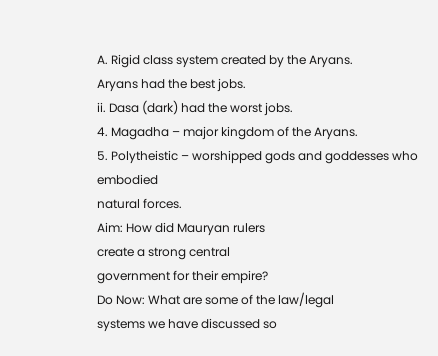A. Rigid class system created by the Aryans.
Aryans had the best jobs.
ii. Dasa (dark) had the worst jobs.
4. Magadha – major kingdom of the Aryans.
5. Polytheistic – worshipped gods and goddesses who embodied
natural forces.
Aim: How did Mauryan rulers
create a strong central
government for their empire?
Do Now: What are some of the law/legal
systems we have discussed so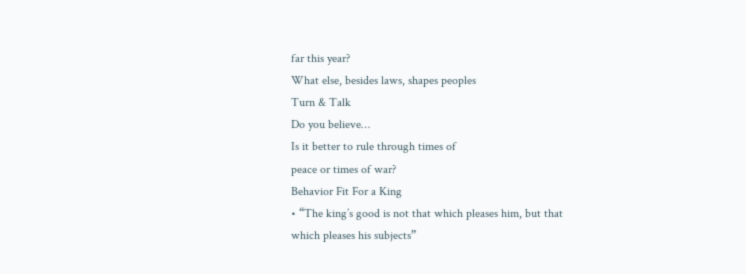far this year?
What else, besides laws, shapes peoples
Turn & Talk
Do you believe…
Is it better to rule through times of
peace or times of war?
Behavior Fit For a King
• “The king’s good is not that which pleases him, but that
which pleases his subjects”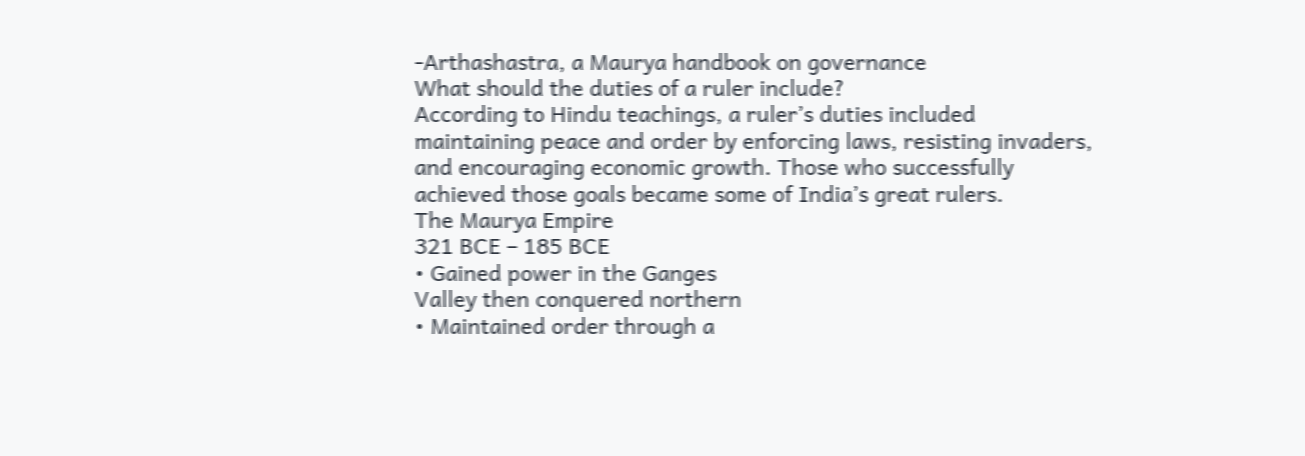-Arthashastra, a Maurya handbook on governance
What should the duties of a ruler include?
According to Hindu teachings, a ruler’s duties included
maintaining peace and order by enforcing laws, resisting invaders,
and encouraging economic growth. Those who successfully
achieved those goals became some of India’s great rulers.
The Maurya Empire
321 BCE – 185 BCE
• Gained power in the Ganges
Valley then conquered northern
• Maintained order through a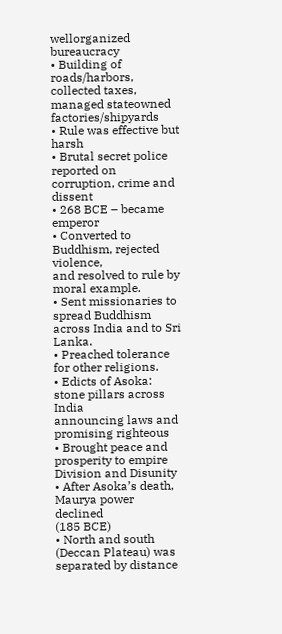wellorganized bureaucracy
• Building of roads/harbors,
collected taxes, managed stateowned factories/shipyards
• Rule was effective but harsh
• Brutal secret police reported on
corruption, crime and dissent
• 268 BCE – became emperor
• Converted to Buddhism, rejected violence,
and resolved to rule by moral example.
• Sent missionaries to spread Buddhism
across India and to Sri Lanka.
• Preached tolerance for other religions.
• Edicts of Asoka: stone pillars across India
announcing laws and promising righteous
• Brought peace and prosperity to empire
Division and Disunity
• After Asoka’s death, Maurya power declined
(185 BCE)
• North and south (Deccan Plateau) was
separated by distance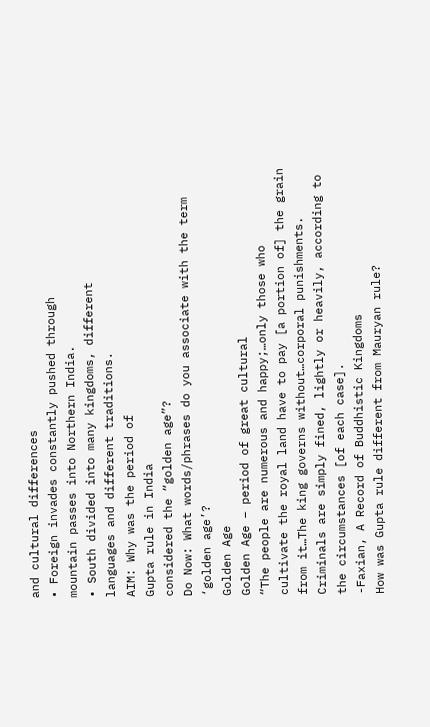and cultural differences
• Foreign invades constantly pushed through
mountain passes into Northern India.
• South divided into many kingdoms, different
languages and different traditions.
AIM: Why was the period of
Gupta rule in India
considered the “golden age”?
Do Now: What words/phrases do you associate with the term
‘golden age’?
Golden Age
Golden Age – period of great cultural
“The people are numerous and happy;…only those who
cultivate the royal land have to pay [a portion of] the grain
from it…The king governs without…corporal punishments.
Criminals are simply fined, lightly or heavily, according to
the circumstances [of each case].
-Faxian, A Record of Buddhistic Kingdoms
How was Gupta rule different from Mauryan rule?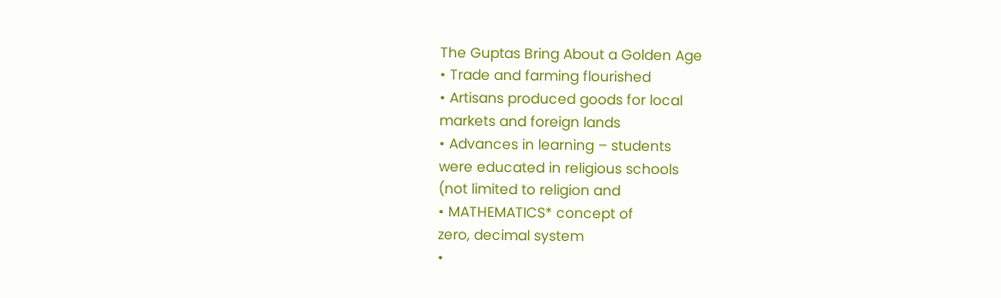The Guptas Bring About a Golden Age
• Trade and farming flourished
• Artisans produced goods for local
markets and foreign lands
• Advances in learning – students
were educated in religious schools
(not limited to religion and
• MATHEMATICS* concept of
zero, decimal system
•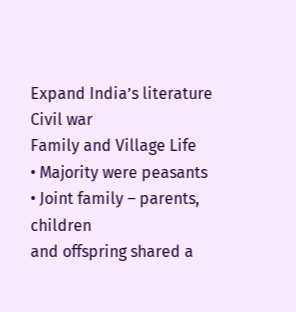Expand India’s literature
Civil war
Family and Village Life
• Majority were peasants
• Joint family – parents, children
and offspring shared a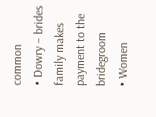common
• Dowry – brides family makes
payment to the bridegroom
• Women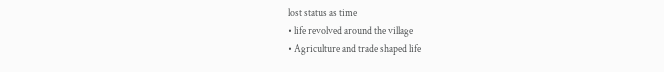lost status as time
• life revolved around the village
• Agriculture and trade shaped life